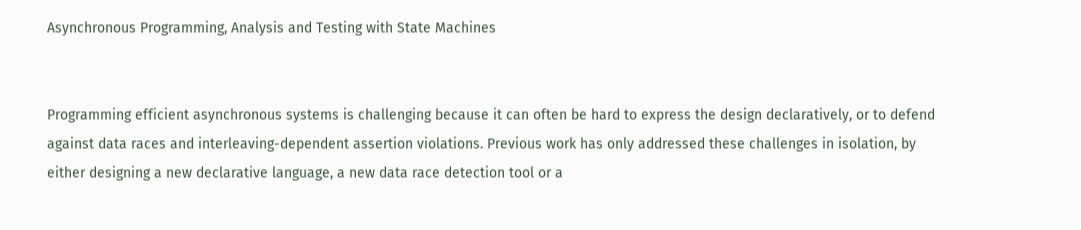Asynchronous Programming, Analysis and Testing with State Machines


Programming efficient asynchronous systems is challenging because it can often be hard to express the design declaratively, or to defend against data races and interleaving-dependent assertion violations. Previous work has only addressed these challenges in isolation, by either designing a new declarative language, a new data race detection tool or a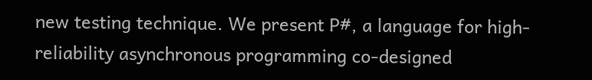new testing technique. We present P#, a language for high-reliability asynchronous programming co-designed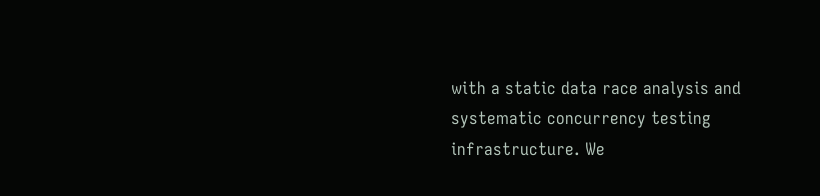with a static data race analysis and systematic concurrency testing infrastructure. We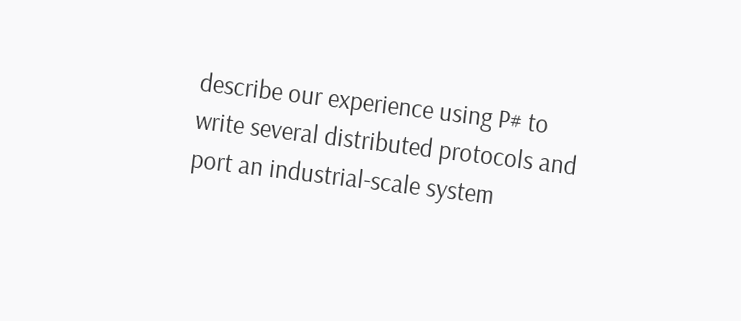describe our experience using P# to write several distributed protocols and port an industrial-scale system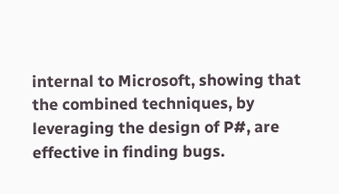internal to Microsoft, showing that the combined techniques, by leveraging the design of P#, are effective in finding bugs.